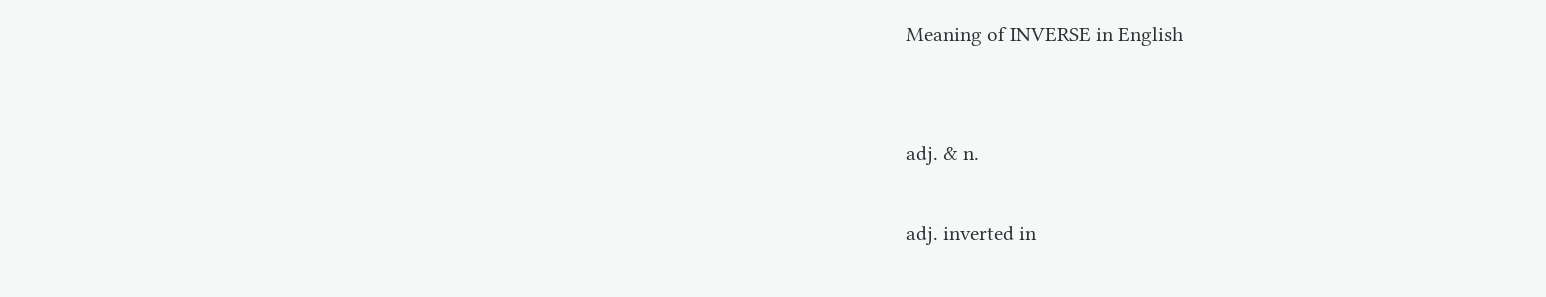Meaning of INVERSE in English


adj. & n.

adj. inverted in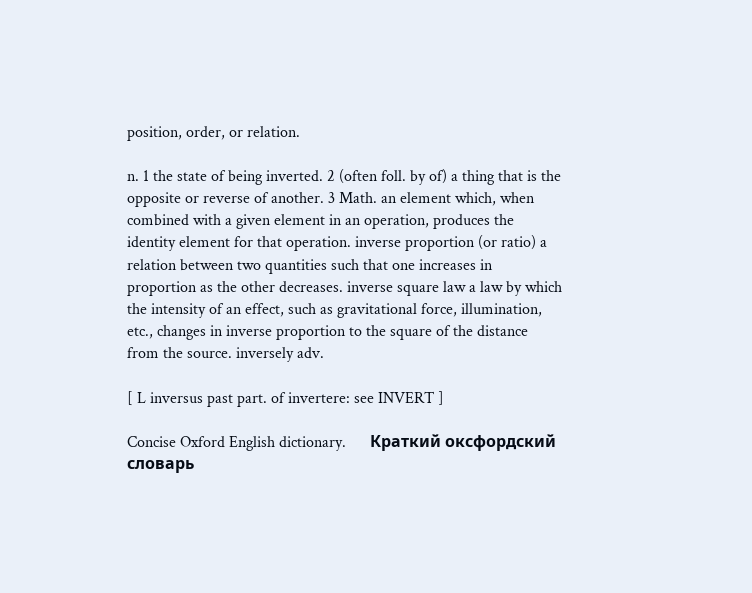position, order, or relation.

n. 1 the state of being inverted. 2 (often foll. by of) a thing that is the opposite or reverse of another. 3 Math. an element which, when combined with a given element in an operation, produces the identity element for that operation. inverse proportion (or ratio) a relation between two quantities such that one increases in proportion as the other decreases. inverse square law a law by which the intensity of an effect, such as gravitational force, illumination, etc., changes in inverse proportion to the square of the distance from the source. inversely adv.

[ L inversus past part. of invertere: see INVERT ]

Concise Oxford English dictionary.      Краткий оксфордский словарь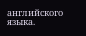английского языка.